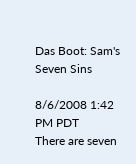Das Boot: Sam's Seven Sins

8/6/2008 1:42 PM PDT
There are seven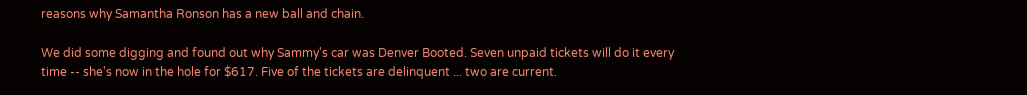reasons why Samantha Ronson has a new ball and chain.

We did some digging and found out why Sammy's car was Denver Booted. Seven unpaid tickets will do it every time -- she's now in the hole for $617. Five of the tickets are delinquent ... two are current.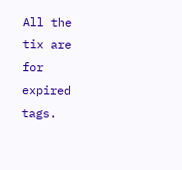All the tix are for expired tags.